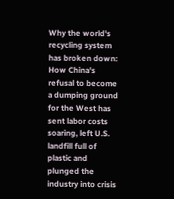Why the world's recycling system has broken down: How China's refusal to become a dumping ground for the West has sent labor costs soaring, left U.S. landfill full of plastic and plunged the industry into crisis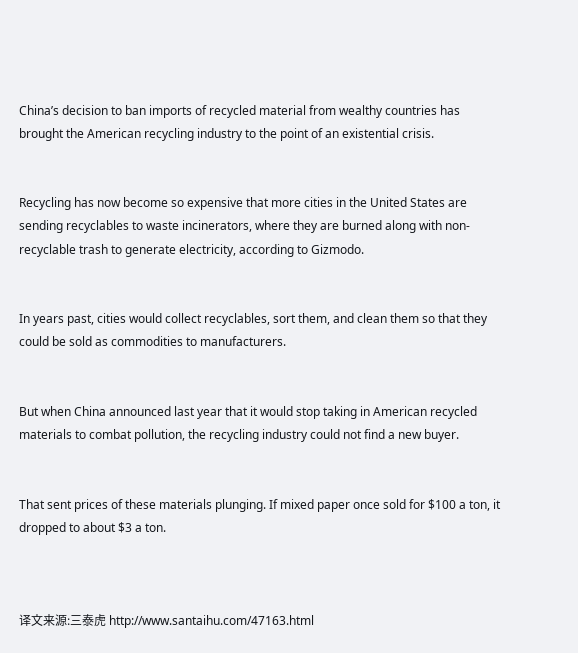China’s decision to ban imports of recycled material from wealthy countries has brought the American recycling industry to the point of an existential crisis.


Recycling has now become so expensive that more cities in the United States are sending recyclables to waste incinerators, where they are burned along with non-recyclable trash to generate electricity, according to Gizmodo.


In years past, cities would collect recyclables, sort them, and clean them so that they could be sold as commodities to manufacturers.


But when China announced last year that it would stop taking in American recycled materials to combat pollution, the recycling industry could not find a new buyer.


That sent prices of these materials plunging. If mixed paper once sold for $100 a ton, it dropped to about $3 a ton.



译文来源:三泰虎 http://www.santaihu.com/47163.html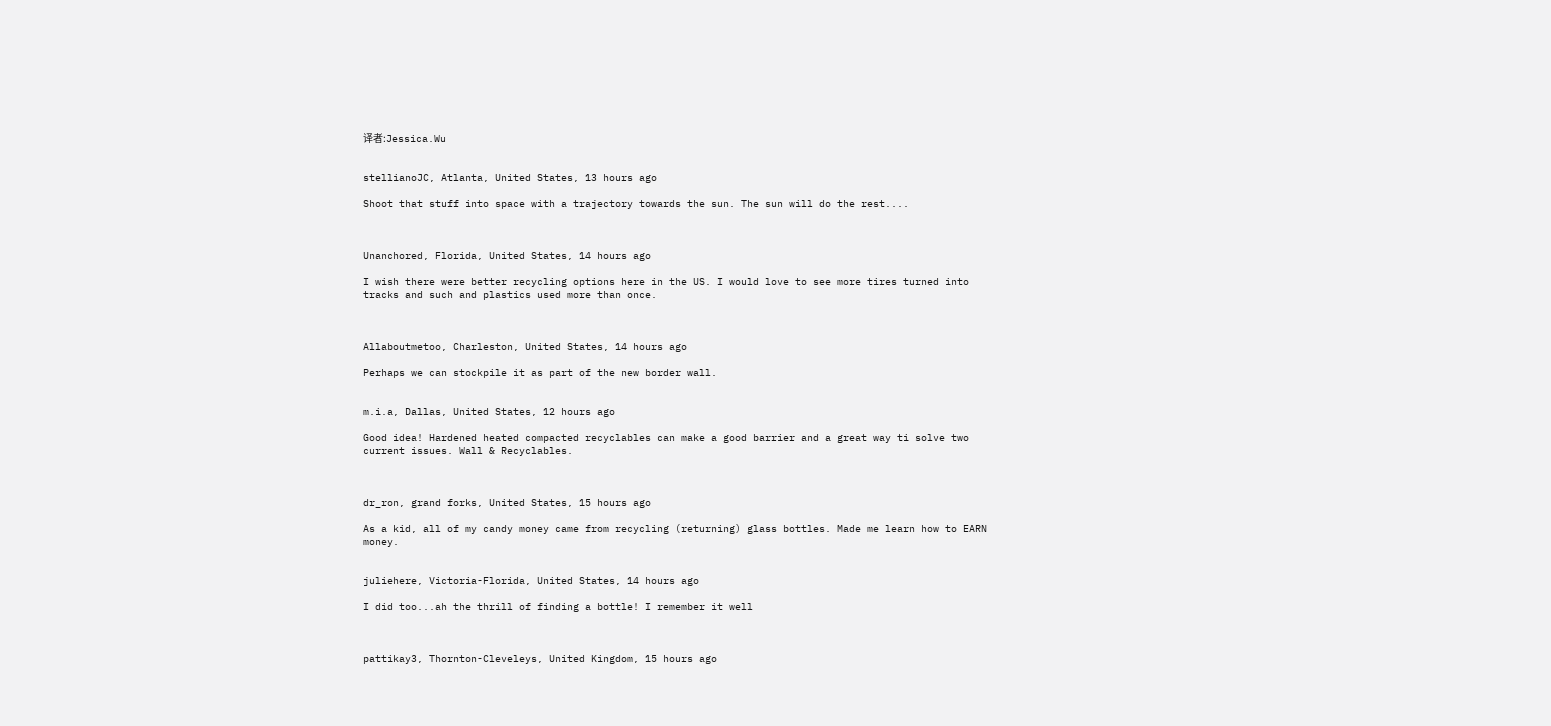译者:Jessica.Wu


stellianoJC, Atlanta, United States, 13 hours ago

Shoot that stuff into space with a trajectory towards the sun. The sun will do the rest....



Unanchored, Florida, United States, 14 hours ago

I wish there were better recycling options here in the US. I would love to see more tires turned into tracks and such and plastics used more than once.



Allaboutmetoo, Charleston, United States, 14 hours ago

Perhaps we can stockpile it as part of the new border wall.


m.i.a, Dallas, United States, 12 hours ago

Good idea! Hardened heated compacted recyclables can make a good barrier and a great way ti solve two current issues. Wall & Recyclables.



dr_ron, grand forks, United States, 15 hours ago

As a kid, all of my candy money came from recycling (returning) glass bottles. Made me learn how to EARN money.


juliehere, Victoria-Florida, United States, 14 hours ago

I did too...ah the thrill of finding a bottle! I remember it well



pattikay3, Thornton-Cleveleys, United Kingdom, 15 hours ago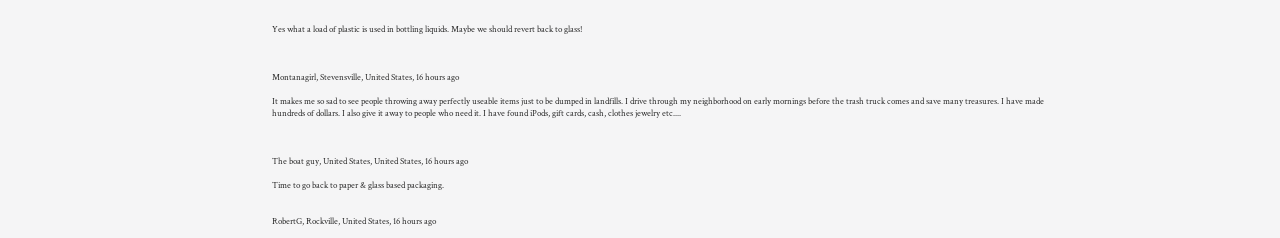Yes what a load of plastic is used in bottling liquids. Maybe we should revert back to glass!



Montanagirl, Stevensville, United States, 16 hours ago

It makes me so sad to see people throwing away perfectly useable items just to be dumped in landfills. I drive through my neighborhood on early mornings before the trash truck comes and save many treasures. I have made hundreds of dollars. I also give it away to people who need it. I have found iPods, gift cards, cash, clothes jewelry etc....



The boat guy, United States, United States, 16 hours ago

Time to go back to paper & glass based packaging.


RobertG, Rockville, United States, 16 hours ago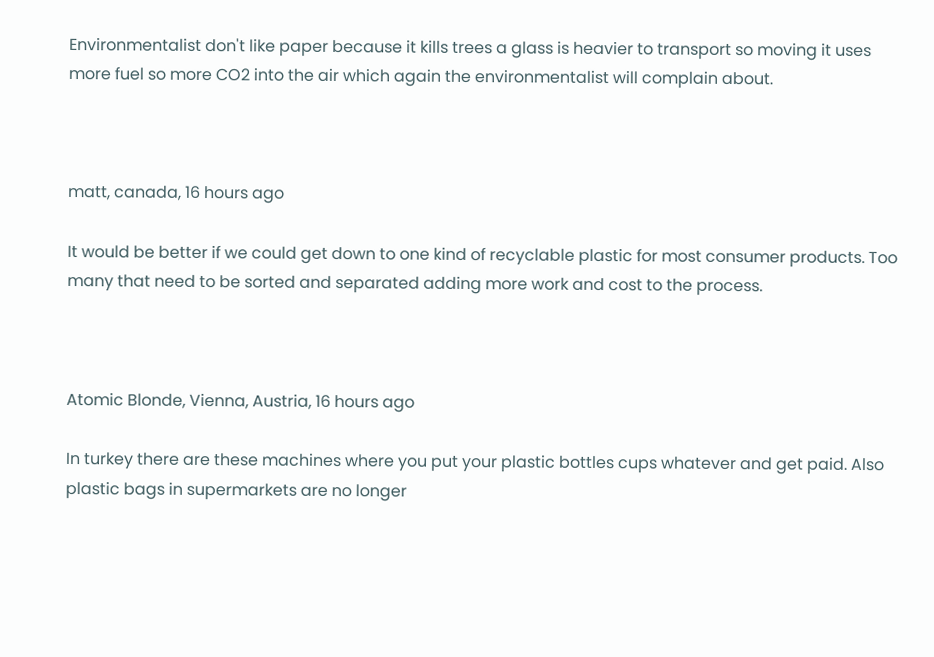Environmentalist don't like paper because it kills trees a glass is heavier to transport so moving it uses more fuel so more CO2 into the air which again the environmentalist will complain about.



matt, canada, 16 hours ago

It would be better if we could get down to one kind of recyclable plastic for most consumer products. Too many that need to be sorted and separated adding more work and cost to the process.



Atomic Blonde, Vienna, Austria, 16 hours ago

In turkey there are these machines where you put your plastic bottles cups whatever and get paid. Also plastic bags in supermarkets are no longer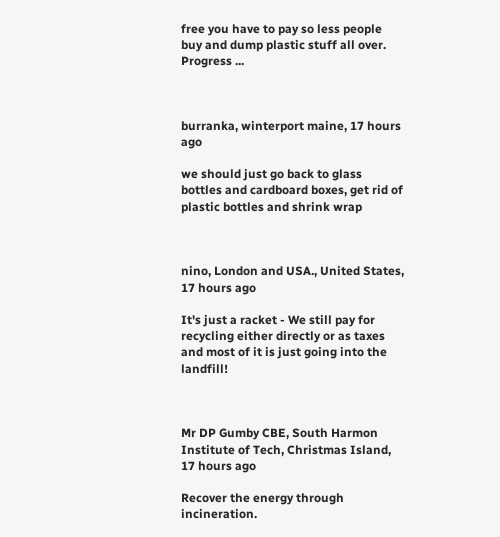free you have to pay so less people buy and dump plastic stuff all over. Progress ...



burranka, winterport maine, 17 hours ago

we should just go back to glass bottles and cardboard boxes, get rid of plastic bottles and shrink wrap



nino, London and USA., United States, 17 hours ago

It's just a racket - We still pay for recycling either directly or as taxes and most of it is just going into the landfill!



Mr DP Gumby CBE, South Harmon Institute of Tech, Christmas Island, 17 hours ago

Recover the energy through incineration.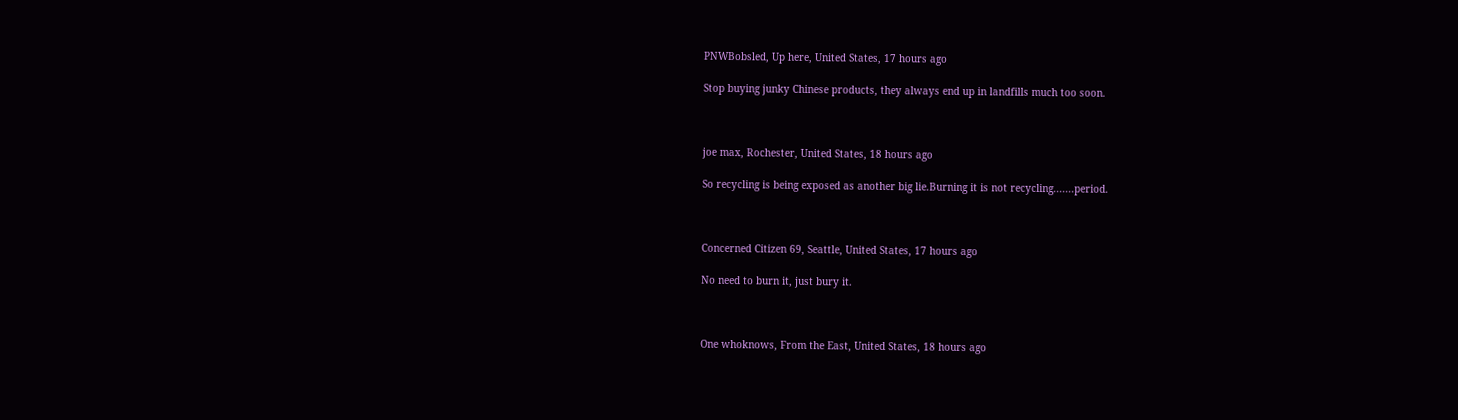PNWBobsled, Up here, United States, 17 hours ago

Stop buying junky Chinese products, they always end up in landfills much too soon.



joe max, Rochester, United States, 18 hours ago

So recycling is being exposed as another big lie.Burning it is not recycling.......period.



Concerned Citizen 69, Seattle, United States, 17 hours ago

No need to burn it, just bury it.



One whoknows, From the East, United States, 18 hours ago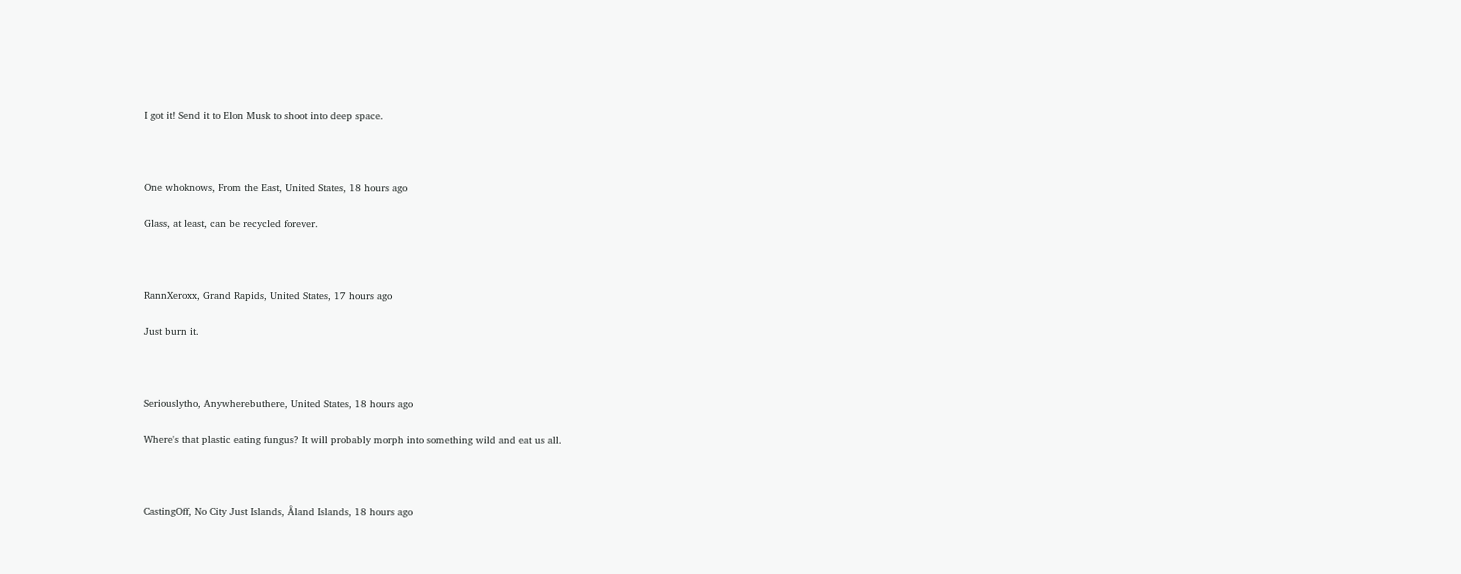I got it! Send it to Elon Musk to shoot into deep space.



One whoknows, From the East, United States, 18 hours ago

Glass, at least, can be recycled forever.



RannXeroxx, Grand Rapids, United States, 17 hours ago

Just burn it.



Seriouslytho, Anywherebuthere, United States, 18 hours ago

Where's that plastic eating fungus? It will probably morph into something wild and eat us all.



CastingOff, No City Just Islands, Åland Islands, 18 hours ago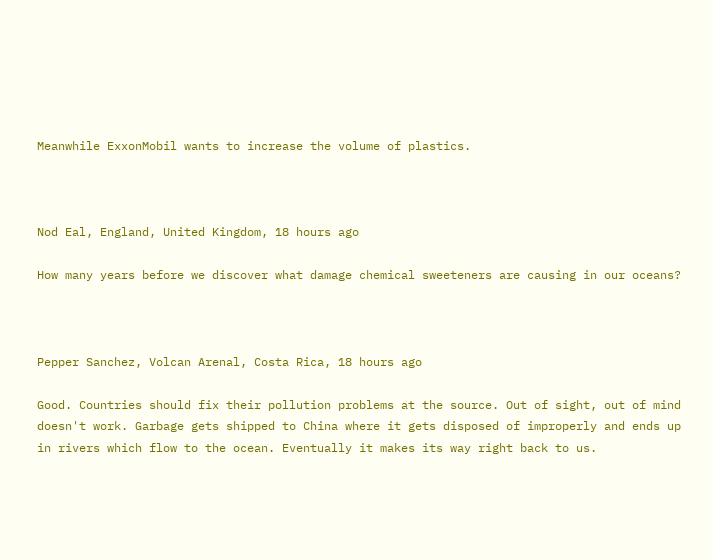Meanwhile ExxonMobil wants to increase the volume of plastics.



Nod Eal, England, United Kingdom, 18 hours ago

How many years before we discover what damage chemical sweeteners are causing in our oceans?



Pepper Sanchez, Volcan Arenal, Costa Rica, 18 hours ago

Good. Countries should fix their pollution problems at the source. Out of sight, out of mind doesn't work. Garbage gets shipped to China where it gets disposed of improperly and ends up in rivers which flow to the ocean. Eventually it makes its way right back to us.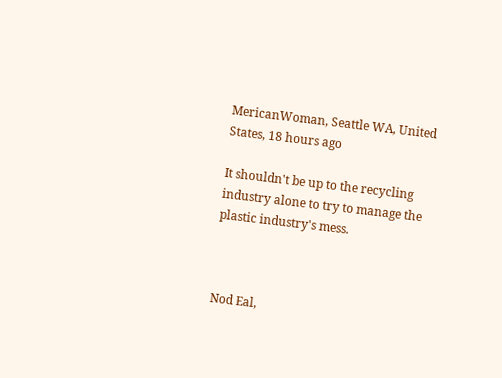MericanWoman, Seattle WA, United States, 18 hours ago

It shouldn't be up to the recycling industry alone to try to manage the plastic industry's mess.



Nod Eal,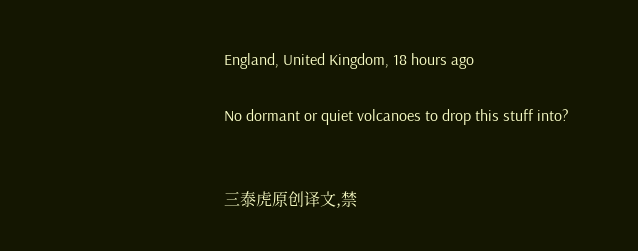England, United Kingdom, 18 hours ago

No dormant or quiet volcanoes to drop this stuff into?


三泰虎原创译文,禁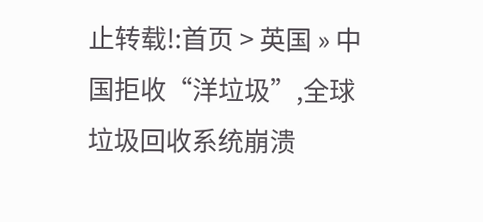止转载!:首页 > 英国 » 中国拒收“洋垃圾”,全球垃圾回收系统崩溃